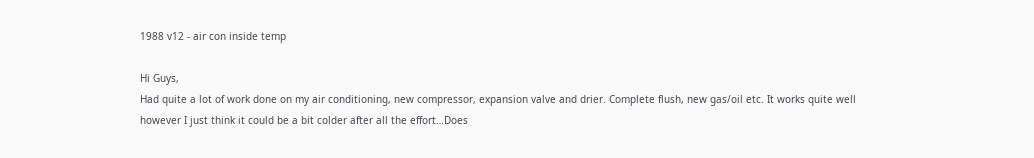1988 v12 - air con inside temp

Hi Guys,
Had quite a lot of work done on my air conditioning, new compressor, expansion valve and drier. Complete flush, new gas/oil etc. It works quite well however I just think it could be a bit colder after all the effort…Does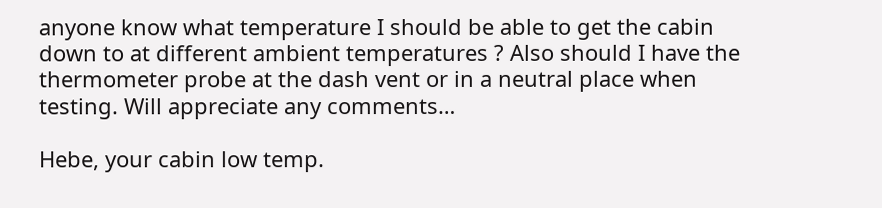anyone know what temperature I should be able to get the cabin down to at different ambient temperatures ? Also should I have the thermometer probe at the dash vent or in a neutral place when testing. Will appreciate any comments…

Hebe, your cabin low temp.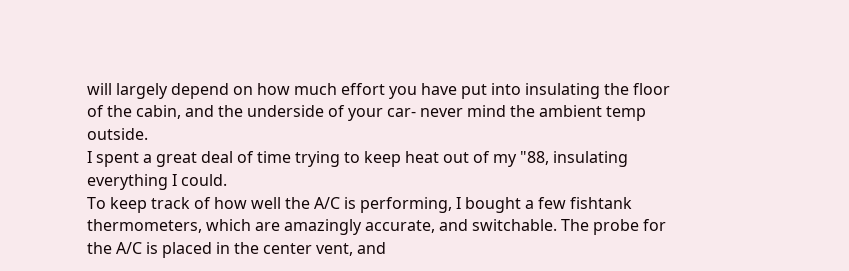will largely depend on how much effort you have put into insulating the floor of the cabin, and the underside of your car- never mind the ambient temp outside.
I spent a great deal of time trying to keep heat out of my "88, insulating everything I could.
To keep track of how well the A/C is performing, I bought a few fishtank thermometers, which are amazingly accurate, and switchable. The probe for the A/C is placed in the center vent, and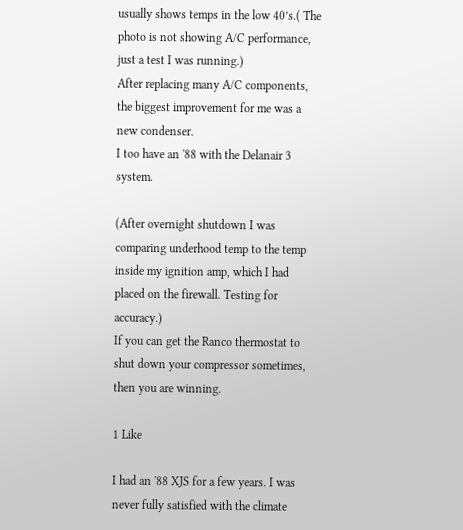usually shows temps in the low 40’s.( The photo is not showing A/C performance, just a test I was running.)
After replacing many A/C components, the biggest improvement for me was a new condenser.
I too have an '88 with the Delanair 3 system.

(After overnight shutdown I was comparing underhood temp to the temp inside my ignition amp, which I had placed on the firewall. Testing for accuracy.)
If you can get the Ranco thermostat to shut down your compressor sometimes, then you are winning.

1 Like

I had an '88 XJS for a few years. I was never fully satisfied with the climate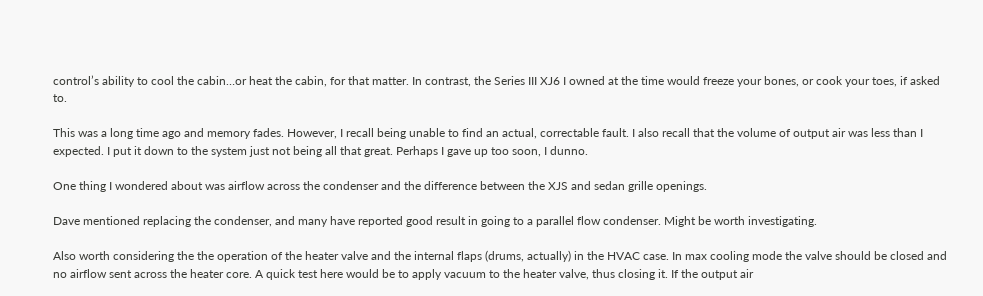control’s ability to cool the cabin…or heat the cabin, for that matter. In contrast, the Series III XJ6 I owned at the time would freeze your bones, or cook your toes, if asked to.

This was a long time ago and memory fades. However, I recall being unable to find an actual, correctable fault. I also recall that the volume of output air was less than I expected. I put it down to the system just not being all that great. Perhaps I gave up too soon, I dunno.

One thing I wondered about was airflow across the condenser and the difference between the XJS and sedan grille openings.

Dave mentioned replacing the condenser, and many have reported good result in going to a parallel flow condenser. Might be worth investigating.

Also worth considering the the operation of the heater valve and the internal flaps (drums, actually) in the HVAC case. In max cooling mode the valve should be closed and no airflow sent across the heater core. A quick test here would be to apply vacuum to the heater valve, thus closing it. If the output air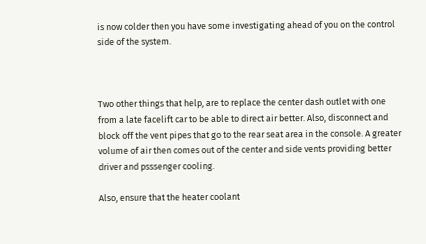is now colder then you have some investigating ahead of you on the control side of the system.



Two other things that help, are to replace the center dash outlet with one from a late facelift car to be able to direct air better. Also, disconnect and block off the vent pipes that go to the rear seat area in the console. A greater volume of air then comes out of the center and side vents providing better driver and psssenger cooling.

Also, ensure that the heater coolant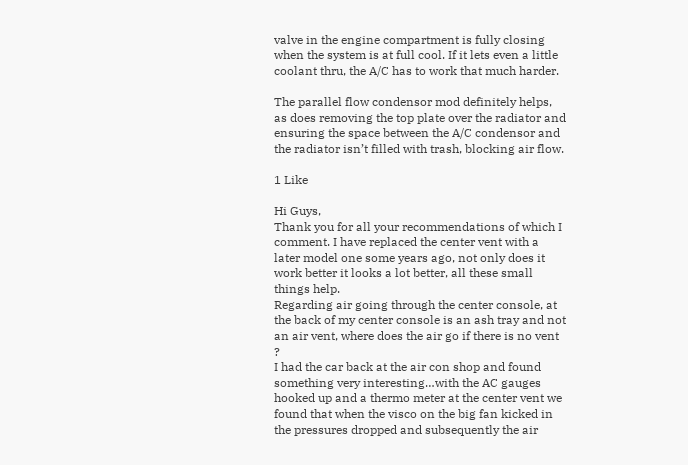valve in the engine compartment is fully closing when the system is at full cool. If it lets even a little coolant thru, the A/C has to work that much harder.

The parallel flow condensor mod definitely helps, as does removing the top plate over the radiator and ensuring the space between the A/C condensor and the radiator isn’t filled with trash, blocking air flow.

1 Like

Hi Guys,
Thank you for all your recommendations of which I comment. I have replaced the center vent with a later model one some years ago, not only does it work better it looks a lot better, all these small things help.
Regarding air going through the center console, at the back of my center console is an ash tray and not an air vent, where does the air go if there is no vent ?
I had the car back at the air con shop and found something very interesting…with the AC gauges hooked up and a thermo meter at the center vent we found that when the visco on the big fan kicked in the pressures dropped and subsequently the air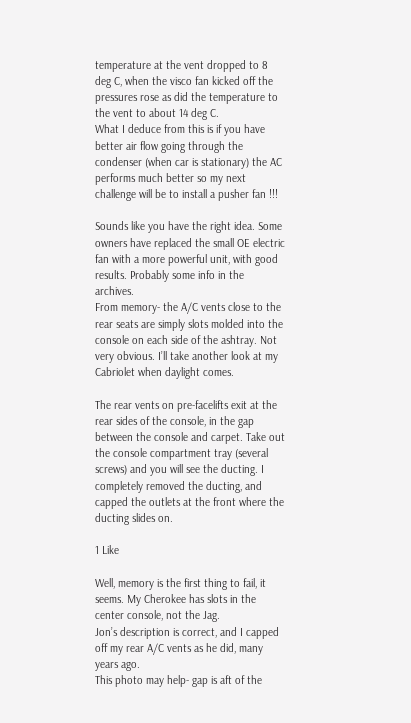temperature at the vent dropped to 8 deg C, when the visco fan kicked off the pressures rose as did the temperature to the vent to about 14 deg C.
What I deduce from this is if you have better air flow going through the condenser (when car is stationary) the AC performs much better so my next challenge will be to install a pusher fan !!!

Sounds like you have the right idea. Some owners have replaced the small OE electric fan with a more powerful unit, with good results. Probably some info in the archives.
From memory- the A/C vents close to the rear seats are simply slots molded into the console on each side of the ashtray. Not very obvious. I’ll take another look at my Cabriolet when daylight comes.

The rear vents on pre-facelifts exit at the rear sides of the console, in the gap between the console and carpet. Take out the console compartment tray (several screws) and you will see the ducting. I completely removed the ducting, and capped the outlets at the front where the ducting slides on.

1 Like

Well, memory is the first thing to fail, it seems. My Cherokee has slots in the center console, not the Jag.
Jon’s description is correct, and I capped off my rear A/C vents as he did, many years ago.
This photo may help- gap is aft of the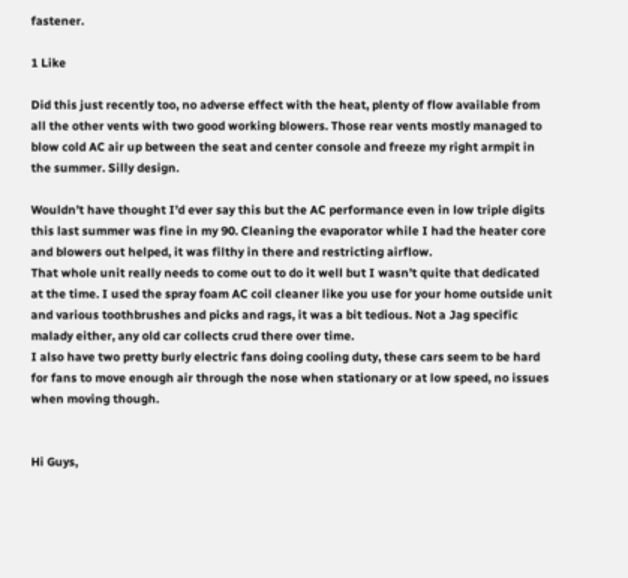fastener.

1 Like

Did this just recently too, no adverse effect with the heat, plenty of flow available from all the other vents with two good working blowers. Those rear vents mostly managed to blow cold AC air up between the seat and center console and freeze my right armpit in the summer. Silly design.

Wouldn’t have thought I’d ever say this but the AC performance even in low triple digits this last summer was fine in my 90. Cleaning the evaporator while I had the heater core and blowers out helped, it was filthy in there and restricting airflow.
That whole unit really needs to come out to do it well but I wasn’t quite that dedicated at the time. I used the spray foam AC coil cleaner like you use for your home outside unit and various toothbrushes and picks and rags, it was a bit tedious. Not a Jag specific malady either, any old car collects crud there over time.
I also have two pretty burly electric fans doing cooling duty, these cars seem to be hard for fans to move enough air through the nose when stationary or at low speed, no issues when moving though.


Hi Guys,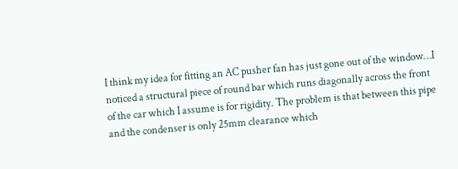I think my idea for fitting an AC pusher fan has just gone out of the window…I noticed a structural piece of round bar which runs diagonally across the front of the car which I assume is for rigidity. The problem is that between this pipe and the condenser is only 25mm clearance which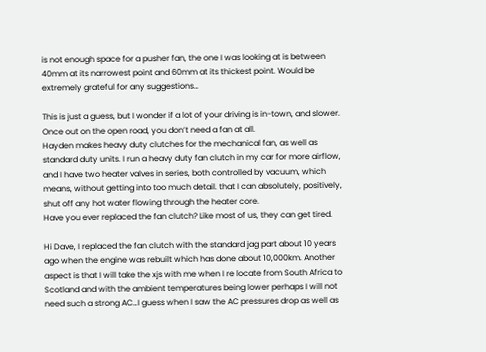is not enough space for a pusher fan, the one I was looking at is between 40mm at its narrowest point and 60mm at its thickest point. Would be extremely grateful for any suggestions…

This is just a guess, but I wonder if a lot of your driving is in-town, and slower. Once out on the open road, you don’t need a fan at all.
Hayden makes heavy duty clutches for the mechanical fan, as well as standard duty units. I run a heavy duty fan clutch in my car for more airflow, and I have two heater valves in series, both controlled by vacuum, which means, without getting into too much detail. that I can absolutely, positively, shut off any hot water flowing through the heater core.
Have you ever replaced the fan clutch? Like most of us, they can get tired.

Hi Dave, I replaced the fan clutch with the standard jag part about 10 years ago when the engine was rebuilt which has done about 10,000km. Another aspect is that I will take the xjs with me when I re locate from South Africa to Scotland and with the ambient temperatures being lower perhaps I will not need such a strong AC…I guess when I saw the AC pressures drop as well as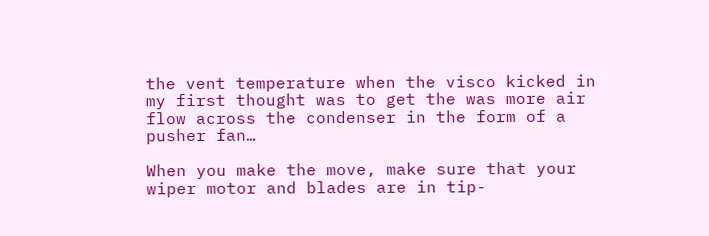the vent temperature when the visco kicked in my first thought was to get the was more air flow across the condenser in the form of a pusher fan…

When you make the move, make sure that your wiper motor and blades are in tip-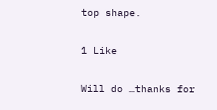top shape.

1 Like

Will do …thanks for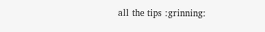all the tips :grinning: